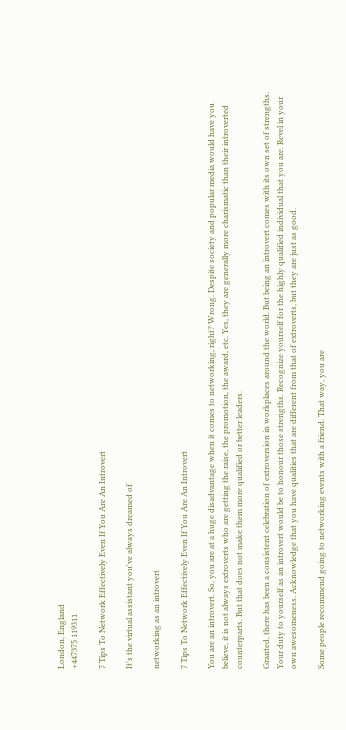London, England
+447375 119311

7 Tips To Network Effectively Even If You Are An Introvert

It's the virtual assistant you've always dreamed of

networking as an introvert

7 Tips To Network Effectively Even If You Are An Introvert

You are an introvert. So, you are at a huge disadvantage when it comes to networking, right? Wrong. Despite society and popular media would have you believe, it is not always extroverts who are getting the raise, the promotion, the award, etc. Yes, they are generally more charismatic than their introverted counterparts. But that does not make them more qualified or better leaders.

Granted, there has been a consistent celebration of extroversion in workplaces around the world. But being an introvert comes with its own set of strengths. Your duty to yourself as an introvert would be to honour those strengths. Recognize yourself for the highly qualified individual that you are. Revel in your own awesomeness. Acknowledge that you have qualities that are different from that of extroverts, but they are just as good.

Some people recommend going to networking events with a friend. That way, you are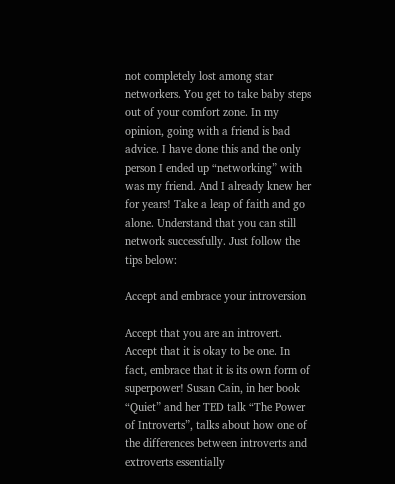not completely lost among star networkers. You get to take baby steps out of your comfort zone. In my opinion, going with a friend is bad advice. I have done this and the only person I ended up “networking” with was my friend. And I already knew her for years! Take a leap of faith and go alone. Understand that you can still network successfully. Just follow the tips below:

Accept and embrace your introversion

Accept that you are an introvert. Accept that it is okay to be one. In fact, embrace that it is its own form of superpower! Susan Cain, in her book “Quiet” and her TED talk “The Power of Introverts”, talks about how one of the differences between introverts and extroverts essentially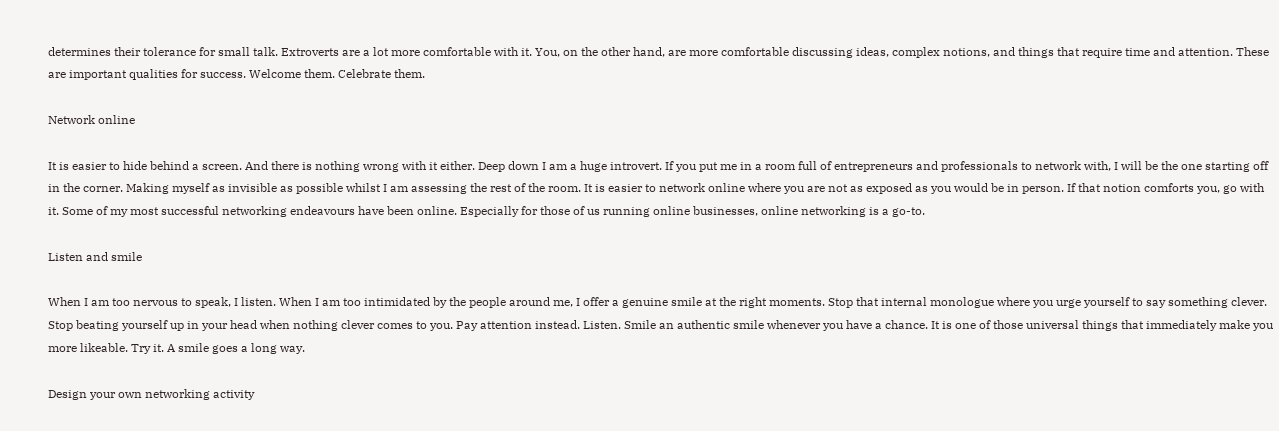determines their tolerance for small talk. Extroverts are a lot more comfortable with it. You, on the other hand, are more comfortable discussing ideas, complex notions, and things that require time and attention. These are important qualities for success. Welcome them. Celebrate them.

Network online

It is easier to hide behind a screen. And there is nothing wrong with it either. Deep down I am a huge introvert. If you put me in a room full of entrepreneurs and professionals to network with, I will be the one starting off in the corner. Making myself as invisible as possible whilst I am assessing the rest of the room. It is easier to network online where you are not as exposed as you would be in person. If that notion comforts you, go with it. Some of my most successful networking endeavours have been online. Especially for those of us running online businesses, online networking is a go-to.

Listen and smile

When I am too nervous to speak, I listen. When I am too intimidated by the people around me, I offer a genuine smile at the right moments. Stop that internal monologue where you urge yourself to say something clever. Stop beating yourself up in your head when nothing clever comes to you. Pay attention instead. Listen. Smile an authentic smile whenever you have a chance. It is one of those universal things that immediately make you more likeable. Try it. A smile goes a long way.

Design your own networking activity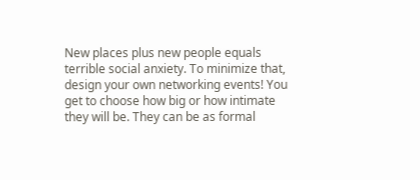New places plus new people equals terrible social anxiety. To minimize that, design your own networking events! You get to choose how big or how intimate they will be. They can be as formal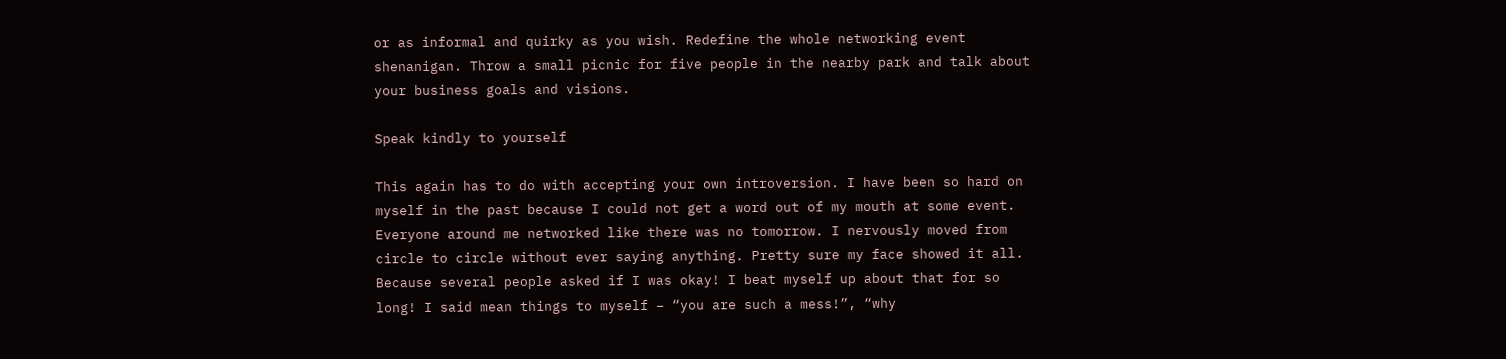or as informal and quirky as you wish. Redefine the whole networking event shenanigan. Throw a small picnic for five people in the nearby park and talk about your business goals and visions.

Speak kindly to yourself

This again has to do with accepting your own introversion. I have been so hard on myself in the past because I could not get a word out of my mouth at some event. Everyone around me networked like there was no tomorrow. I nervously moved from circle to circle without ever saying anything. Pretty sure my face showed it all. Because several people asked if I was okay! I beat myself up about that for so long! I said mean things to myself – “you are such a mess!”, “why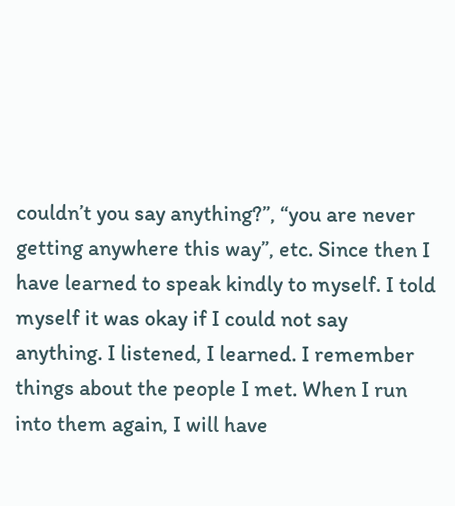couldn’t you say anything?”, “you are never getting anywhere this way”, etc. Since then I have learned to speak kindly to myself. I told myself it was okay if I could not say anything. I listened, I learned. I remember things about the people I met. When I run into them again, I will have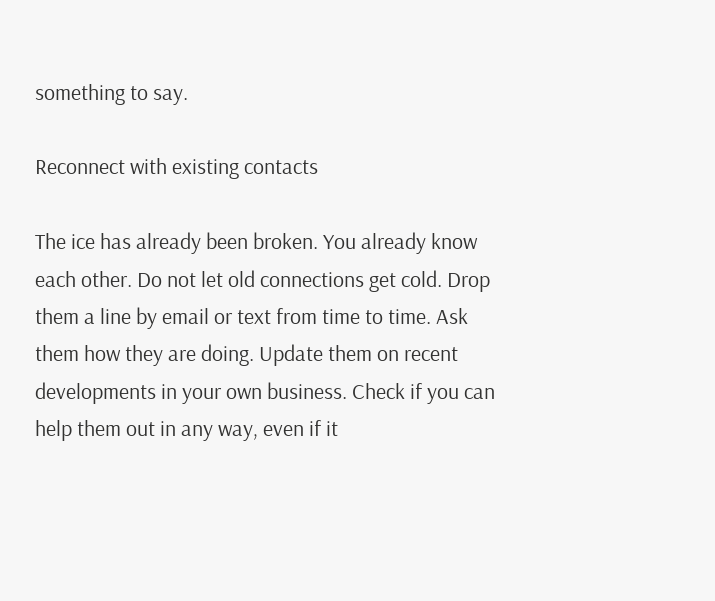something to say.

Reconnect with existing contacts

The ice has already been broken. You already know each other. Do not let old connections get cold. Drop them a line by email or text from time to time. Ask them how they are doing. Update them on recent developments in your own business. Check if you can help them out in any way, even if it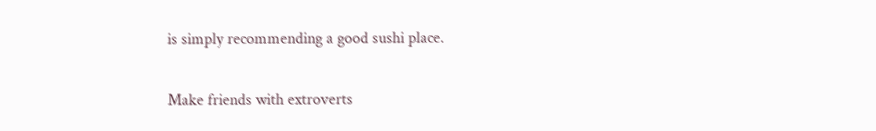is simply recommending a good sushi place.

Make friends with extroverts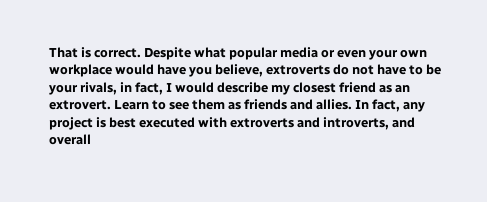That is correct. Despite what popular media or even your own workplace would have you believe, extroverts do not have to be your rivals, in fact, I would describe my closest friend as an extrovert. Learn to see them as friends and allies. In fact, any project is best executed with extroverts and introverts, and overall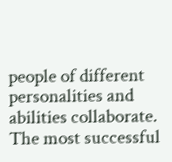people of different personalities and abilities collaborate. The most successful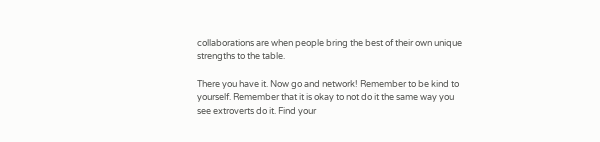collaborations are when people bring the best of their own unique strengths to the table.

There you have it. Now go and network! Remember to be kind to yourself. Remember that it is okay to not do it the same way you see extroverts do it. Find your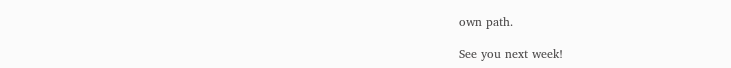own path.

See you next week!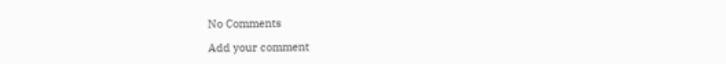No Comments

Add your comment